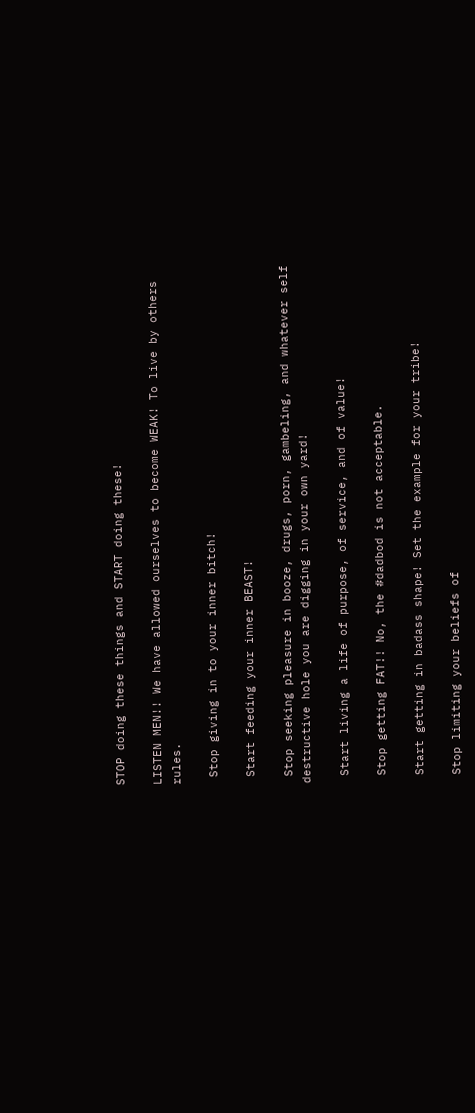STOP doing these things and START doing these!

LISTEN MEN!! We have allowed ourselves to become WEAK! To live by others rules.

 Stop giving in to your inner bitch!

 Start feeding your inner BEAST!

 Stop seeking pleasure in booze, drugs, porn, gambeling, and whatever self destructive hole you are digging in your own yard!

 Start living a life of purpose, of service, and of value!

 Stop getting FAT!! No, the #dadbod is not acceptable.

 Start getting in badass shape! Set the example for your tribe!

 Stop limiting your beliefs of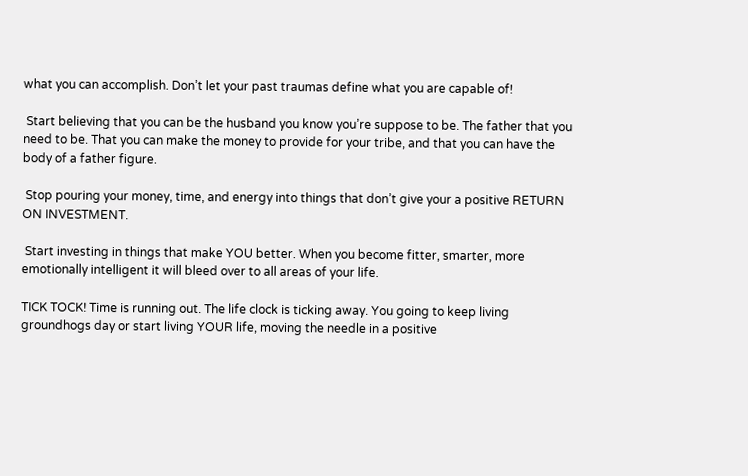what you can accomplish. Don’t let your past traumas define what you are capable of!

 Start believing that you can be the husband you know you’re suppose to be. The father that you need to be. That you can make the money to provide for your tribe, and that you can have the body of a father figure.

 Stop pouring your money, time, and energy into things that don’t give your a positive RETURN ON INVESTMENT.

 Start investing in things that make YOU better. When you become fitter, smarter, more emotionally intelligent it will bleed over to all areas of your life.

TICK TOCK! Time is running out. The life clock is ticking away. You going to keep living groundhogs day or start living YOUR life, moving the needle in a positive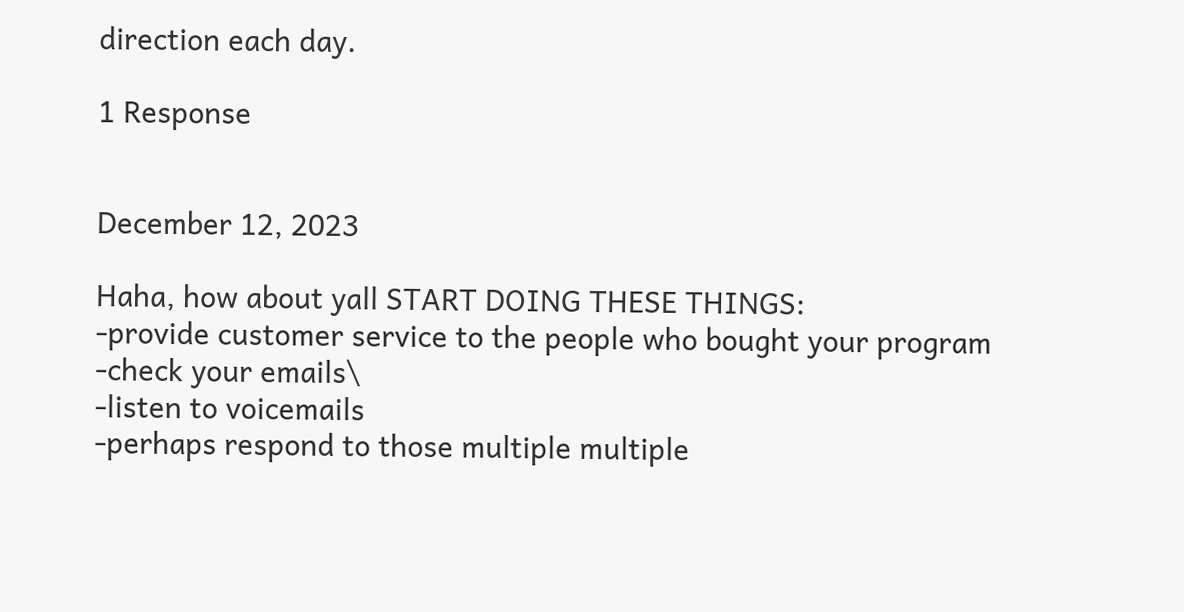direction each day.

1 Response


December 12, 2023

Haha, how about yall START DOING THESE THINGS:
-provide customer service to the people who bought your program
-check your emails\
-listen to voicemails
-perhaps respond to those multiple multiple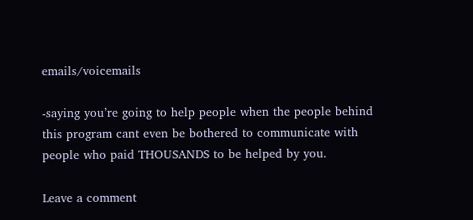emails/voicemails

-saying you’re going to help people when the people behind this program cant even be bothered to communicate with people who paid THOUSANDS to be helped by you.

Leave a comment